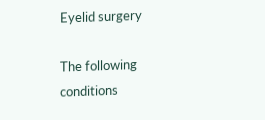Eyelid surgery

The following conditions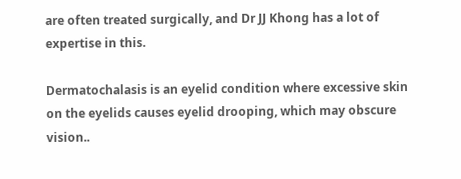are often treated surgically, and Dr JJ Khong has a lot of expertise in this.

Dermatochalasis is an eyelid condition where excessive skin on the eyelids causes eyelid drooping, which may obscure vision..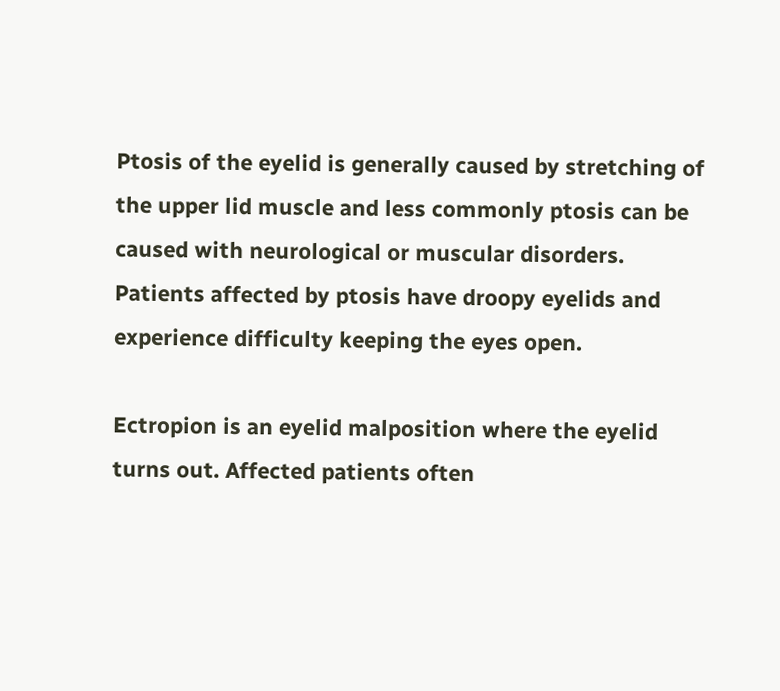Ptosis of the eyelid is generally caused by stretching of the upper lid muscle and less commonly ptosis can be caused with neurological or muscular disorders.  Patients affected by ptosis have droopy eyelids and experience difficulty keeping the eyes open.

Ectropion is an eyelid malposition where the eyelid turns out. Affected patients often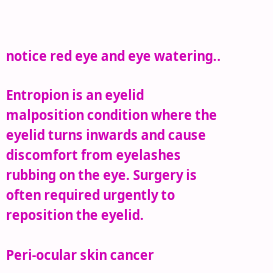notice red eye and eye watering..

Entropion is an eyelid malposition condition where the eyelid turns inwards and cause discomfort from eyelashes rubbing on the eye. Surgery is often required urgently to reposition the eyelid.

Peri-ocular skin cancer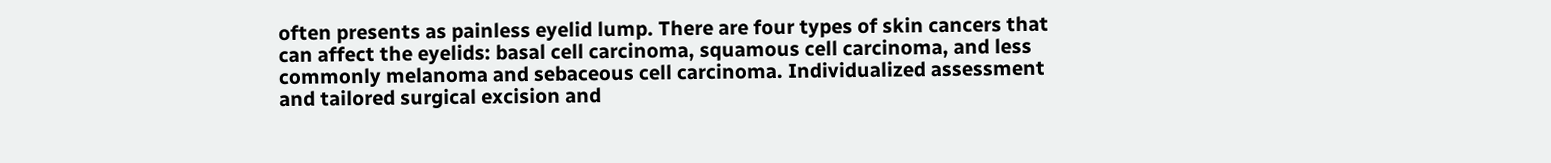often presents as painless eyelid lump. There are four types of skin cancers that can affect the eyelids: basal cell carcinoma, squamous cell carcinoma, and less commonly melanoma and sebaceous cell carcinoma. Individualized assessment and tailored surgical excision and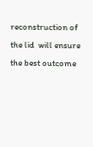reconstruction of the lid  will ensure the best outcome